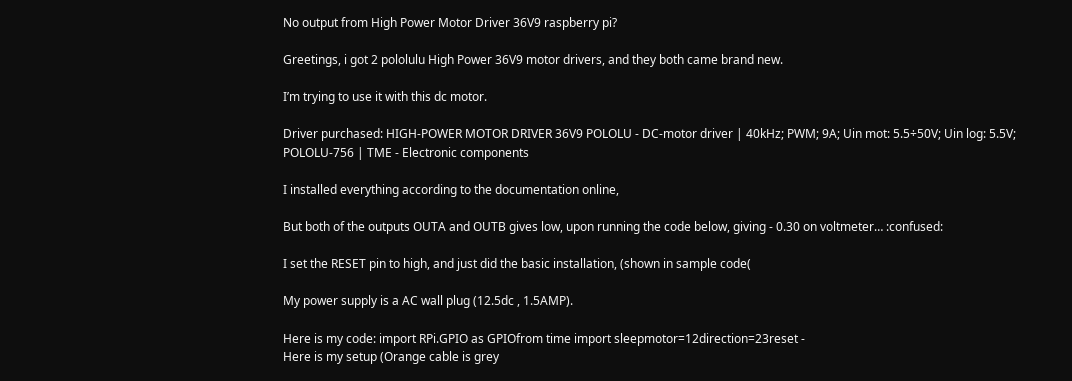No output from High Power Motor Driver 36V9 raspberry pi?

Greetings, i got 2 pololulu High Power 36V9 motor drivers, and they both came brand new.

I’m trying to use it with this dc motor.

Driver purchased: HIGH-POWER MOTOR DRIVER 36V9 POLOLU - DC-motor driver | 40kHz; PWM; 9A; Uin mot: 5.5÷50V; Uin log: 5.5V; POLOLU-756 | TME - Electronic components

I installed everything according to the documentation online,

But both of the outputs OUTA and OUTB gives low, upon running the code below, giving - 0.30 on voltmeter… :confused:

I set the RESET pin to high, and just did the basic installation, (shown in sample code(

My power supply is a AC wall plug (12.5dc , 1.5AMP).

Here is my code: import RPi.GPIO as GPIOfrom time import sleepmotor=12direction=23reset -
Here is my setup (Orange cable is grey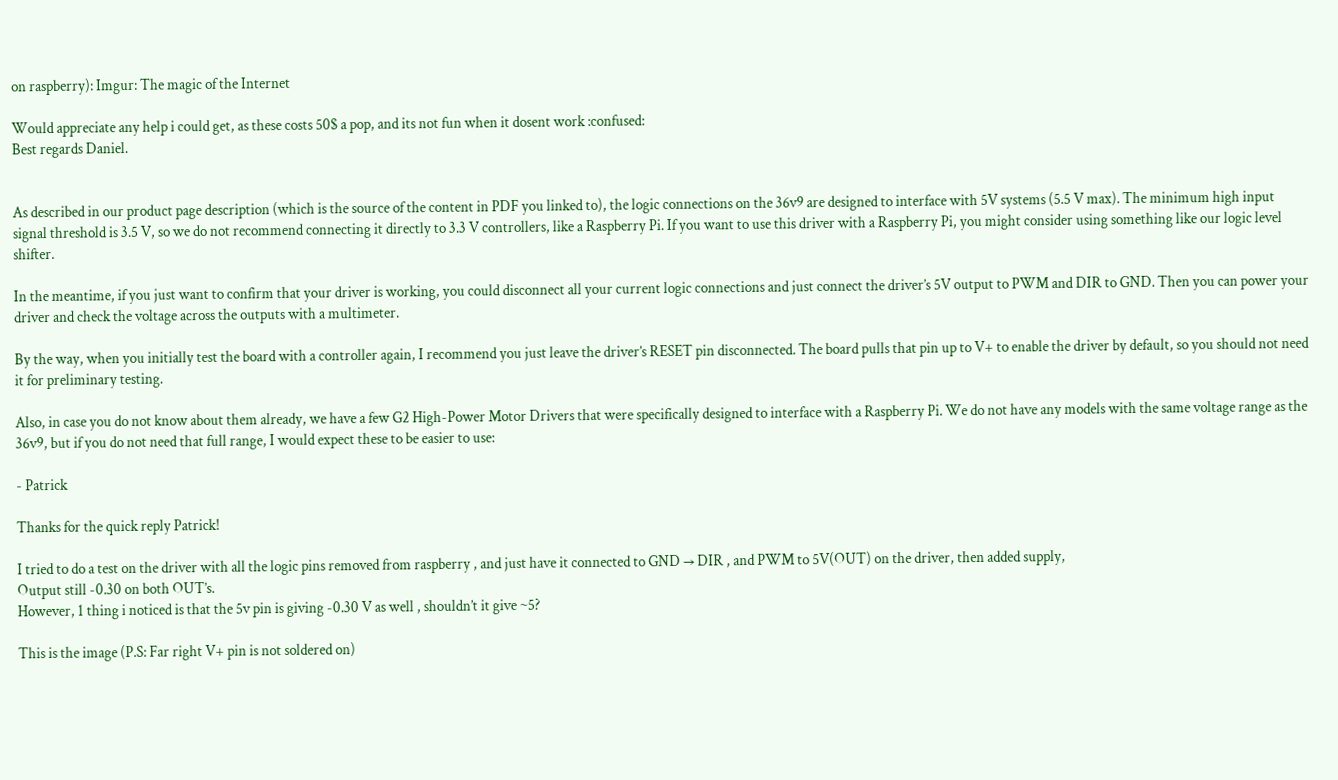on raspberry): Imgur: The magic of the Internet

Would appreciate any help i could get, as these costs 50$ a pop, and its not fun when it dosent work :confused:
Best regards Daniel.


As described in our product page description (which is the source of the content in PDF you linked to), the logic connections on the 36v9 are designed to interface with 5V systems (5.5 V max). The minimum high input signal threshold is 3.5 V, so we do not recommend connecting it directly to 3.3 V controllers, like a Raspberry Pi. If you want to use this driver with a Raspberry Pi, you might consider using something like our logic level shifter.

In the meantime, if you just want to confirm that your driver is working, you could disconnect all your current logic connections and just connect the driver’s 5V output to PWM and DIR to GND. Then you can power your driver and check the voltage across the outputs with a multimeter.

By the way, when you initially test the board with a controller again, I recommend you just leave the driver’s RESET pin disconnected. The board pulls that pin up to V+ to enable the driver by default, so you should not need it for preliminary testing.

Also, in case you do not know about them already, we have a few G2 High-Power Motor Drivers that were specifically designed to interface with a Raspberry Pi. We do not have any models with the same voltage range as the 36v9, but if you do not need that full range, I would expect these to be easier to use:

- Patrick

Thanks for the quick reply Patrick!

I tried to do a test on the driver with all the logic pins removed from raspberry , and just have it connected to GND → DIR , and PWM to 5V(OUT) on the driver, then added supply,
Output still -0.30 on both OUT’s.
However, 1 thing i noticed is that the 5v pin is giving -0.30 V as well , shouldn’t it give ~5?

This is the image (P.S: Far right V+ pin is not soldered on)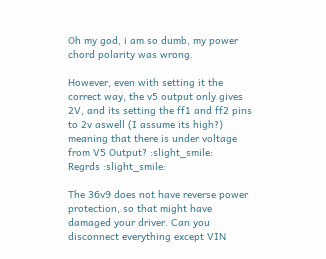Oh my god, i am so dumb, my power chord polarity was wrong.

However, even with setting it the correct way, the v5 output only gives 2V, and its setting the ff1 and ff2 pins to 2v aswell (I assume its high?) meaning that there is under voltage from V5 Output? :slight_smile:
Regrds :slight_smile:

The 36v9 does not have reverse power protection, so that might have damaged your driver. Can you disconnect everything except VIN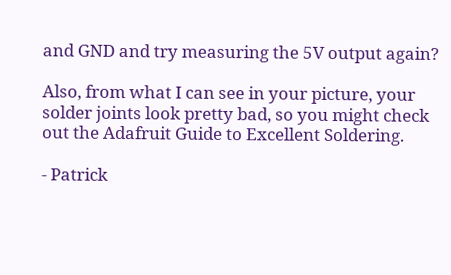and GND and try measuring the 5V output again?

Also, from what I can see in your picture, your solder joints look pretty bad, so you might check out the Adafruit Guide to Excellent Soldering.

- Patrick